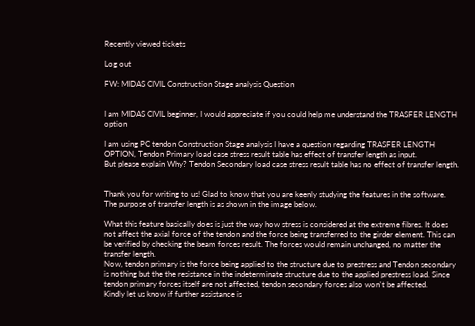Recently viewed tickets

Log out

FW: MIDAS CIVIL Construction Stage analysis Question


I am MIDAS CIVIL beginner, I would appreciate if you could help me understand the TRASFER LENGTH option

I am using PC tendon Construction Stage analysis I have a question regarding TRASFER LENGTH OPTION, Tendon Primary load case stress result table has effect of transfer length as input.
But please explain Why? Tendon Secondary load case stress result table has no effect of transfer length.


Thank you for writing to us! Glad to know that you are keenly studying the features in the software.
The purpose of transfer length is as shown in the image below.

What this feature basically does is just the way how stress is considered at the extreme fibres. It does not affect the axial force of the tendon and the force being transferred to the girder element. This can be verified by checking the beam forces result. The forces would remain unchanged, no matter the transfer length.
Now, tendon primary is the force being applied to the structure due to prestress and Tendon secondary is nothing but the the resistance in the indeterminate structure due to the applied prestress load. Since tendon primary forces itself are not affected, tendon secondary forces also won't be affected.
Kindly let us know if further assistance is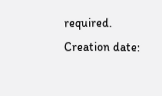required.
Creation date: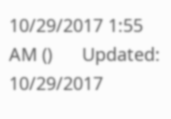10/29/2017 1:55 AM ()      Updated: 10/29/2017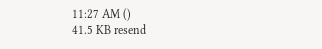11:27 AM ()
41.5 KB resend